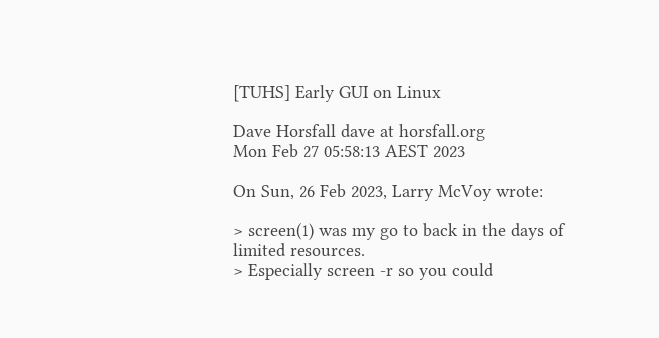[TUHS] Early GUI on Linux

Dave Horsfall dave at horsfall.org
Mon Feb 27 05:58:13 AEST 2023

On Sun, 26 Feb 2023, Larry McVoy wrote:

> screen(1) was my go to back in the days of limited resources.
> Especially screen -r so you could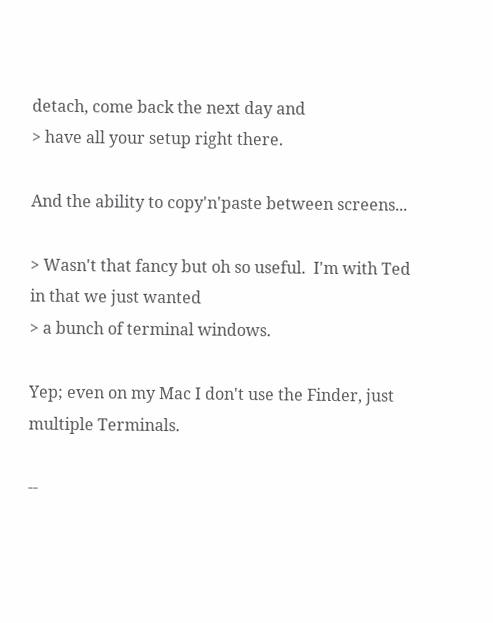detach, come back the next day and
> have all your setup right there.

And the ability to copy'n'paste between screens...

> Wasn't that fancy but oh so useful.  I'm with Ted in that we just wanted
> a bunch of terminal windows.

Yep; even on my Mac I don't use the Finder, just multiple Terminals.

--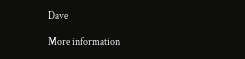Dave

More information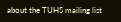about the TUHS mailing list